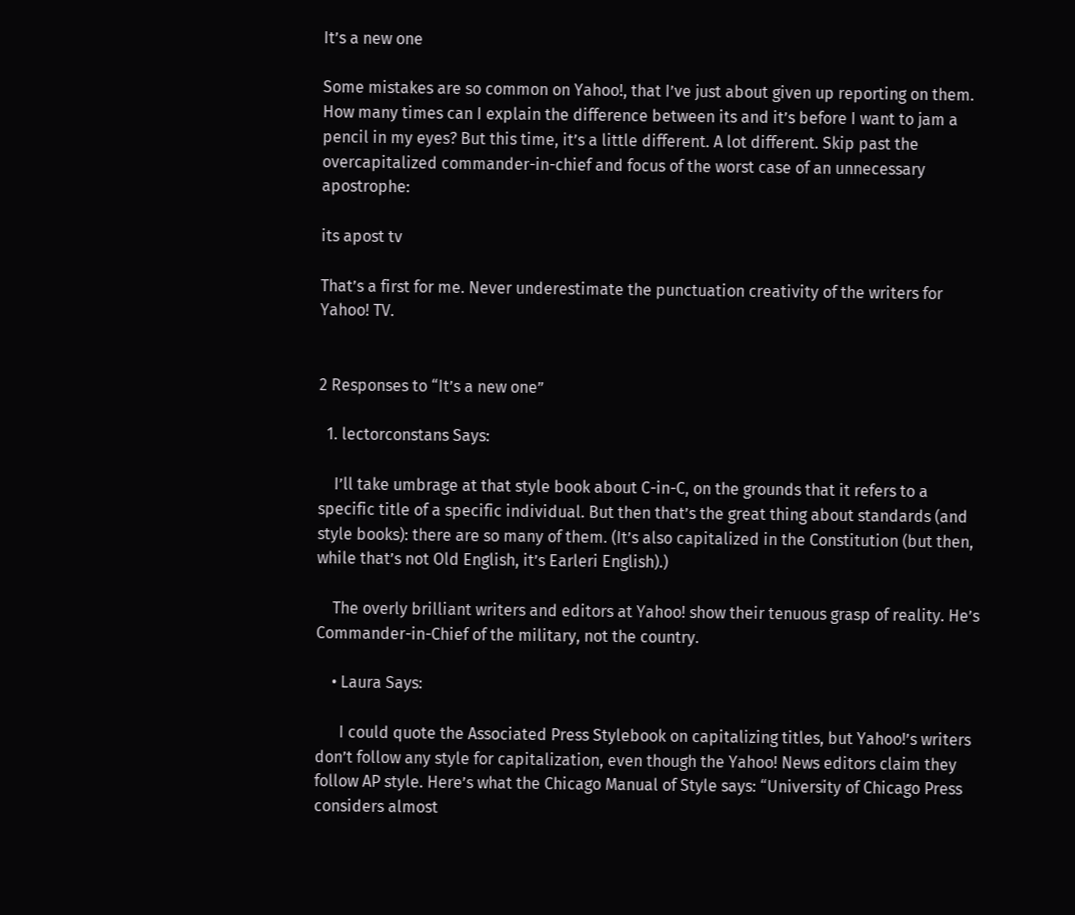It’s a new one

Some mistakes are so common on Yahoo!, that I’ve just about given up reporting on them. How many times can I explain the difference between its and it’s before I want to jam a pencil in my eyes? But this time, it’s a little different. A lot different. Skip past the overcapitalized commander-in-chief and focus of the worst case of an unnecessary apostrophe:

its apost tv

That’s a first for me. Never underestimate the punctuation creativity of the writers for Yahoo! TV.


2 Responses to “It’s a new one”

  1. lectorconstans Says:

    I’ll take umbrage at that style book about C-in-C, on the grounds that it refers to a specific title of a specific individual. But then that’s the great thing about standards (and style books): there are so many of them. (It’s also capitalized in the Constitution (but then, while that’s not Old English, it’s Earleri English).)

    The overly brilliant writers and editors at Yahoo! show their tenuous grasp of reality. He’s Commander-in-Chief of the military, not the country.

    • Laura Says:

      I could quote the Associated Press Stylebook on capitalizing titles, but Yahoo!’s writers don’t follow any style for capitalization, even though the Yahoo! News editors claim they follow AP style. Here’s what the Chicago Manual of Style says: “University of Chicago Press considers almost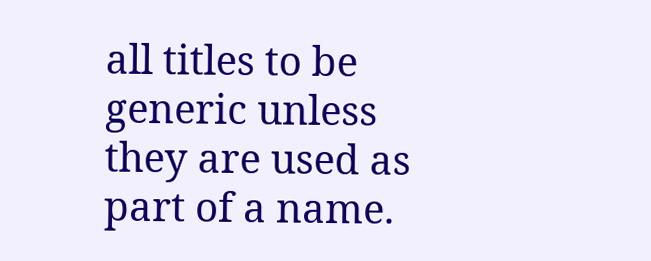all titles to be generic unless they are used as part of a name.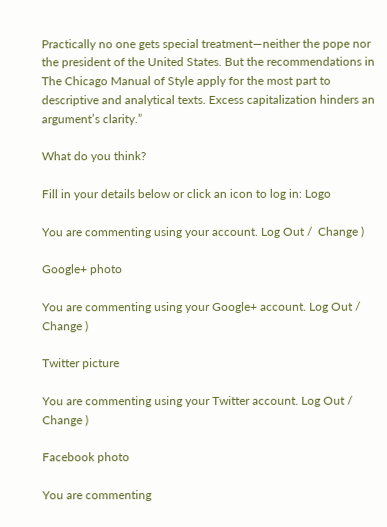Practically no one gets special treatment—neither the pope nor the president of the United States. But the recommendations in The Chicago Manual of Style apply for the most part to descriptive and analytical texts. Excess capitalization hinders an argument’s clarity.”

What do you think?

Fill in your details below or click an icon to log in: Logo

You are commenting using your account. Log Out /  Change )

Google+ photo

You are commenting using your Google+ account. Log Out /  Change )

Twitter picture

You are commenting using your Twitter account. Log Out /  Change )

Facebook photo

You are commenting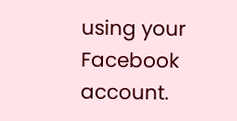using your Facebook account.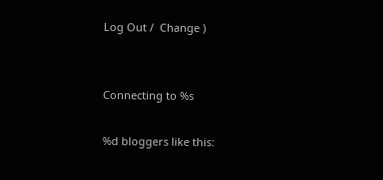Log Out /  Change )


Connecting to %s

%d bloggers like this: